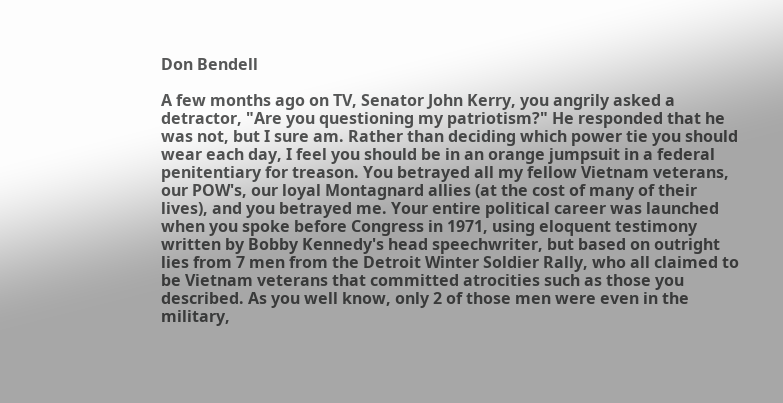Don Bendell

A few months ago on TV, Senator John Kerry, you angrily asked a detractor, "Are you questioning my patriotism?" He responded that he was not, but I sure am. Rather than deciding which power tie you should wear each day, I feel you should be in an orange jumpsuit in a federal penitentiary for treason. You betrayed all my fellow Vietnam veterans, our POW's, our loyal Montagnard allies (at the cost of many of their lives), and you betrayed me. Your entire political career was launched when you spoke before Congress in 1971, using eloquent testimony written by Bobby Kennedy's head speechwriter, but based on outright lies from 7 men from the Detroit Winter Soldier Rally, who all claimed to be Vietnam veterans that committed atrocities such as those you described. As you well know, only 2 of those men were even in the military,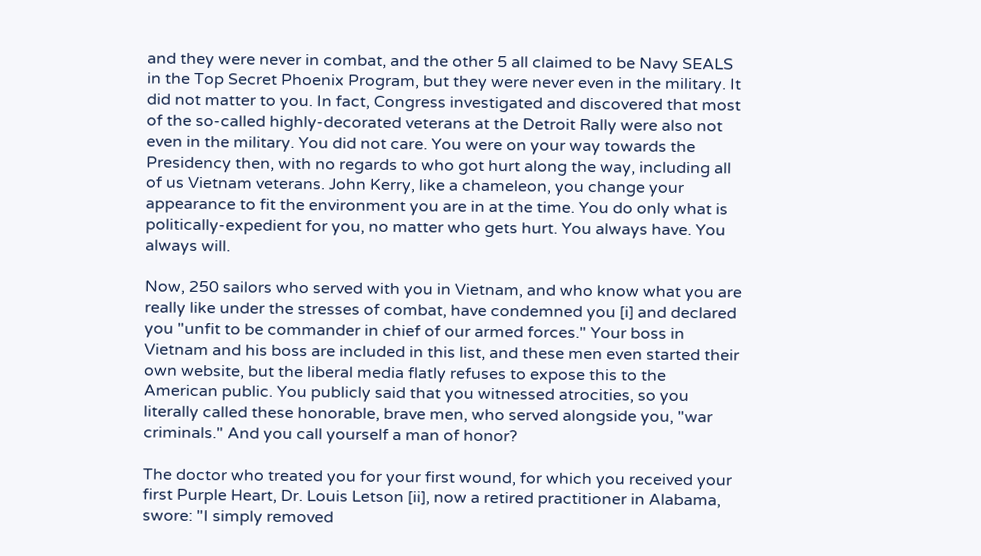and they were never in combat, and the other 5 all claimed to be Navy SEALS in the Top Secret Phoenix Program, but they were never even in the military. It did not matter to you. In fact, Congress investigated and discovered that most of the so-called highly-decorated veterans at the Detroit Rally were also not even in the military. You did not care. You were on your way towards the Presidency then, with no regards to who got hurt along the way, including all of us Vietnam veterans. John Kerry, like a chameleon, you change your appearance to fit the environment you are in at the time. You do only what is politically-expedient for you, no matter who gets hurt. You always have. You always will.

Now, 250 sailors who served with you in Vietnam, and who know what you are really like under the stresses of combat, have condemned you [i] and declared you "unfit to be commander in chief of our armed forces." Your boss in Vietnam and his boss are included in this list, and these men even started their own website, but the liberal media flatly refuses to expose this to the American public. You publicly said that you witnessed atrocities, so you literally called these honorable, brave men, who served alongside you, "war criminals." And you call yourself a man of honor?

The doctor who treated you for your first wound, for which you received your first Purple Heart, Dr. Louis Letson [ii], now a retired practitioner in Alabama, swore: "I simply removed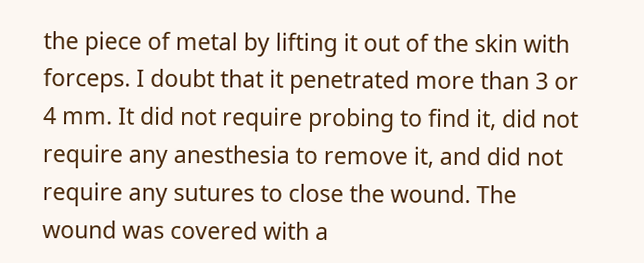the piece of metal by lifting it out of the skin with forceps. I doubt that it penetrated more than 3 or 4 mm. It did not require probing to find it, did not require any anesthesia to remove it, and did not require any sutures to close the wound. The wound was covered with a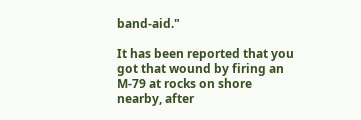band-aid."

It has been reported that you got that wound by firing an M-79 at rocks on shore nearby, after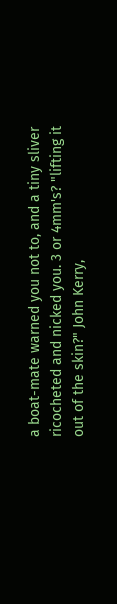a boat-mate warned you not to, and a tiny sliver ricocheted and nicked you. 3 or 4mm's? "lifting it out of the skin?" John Kerry,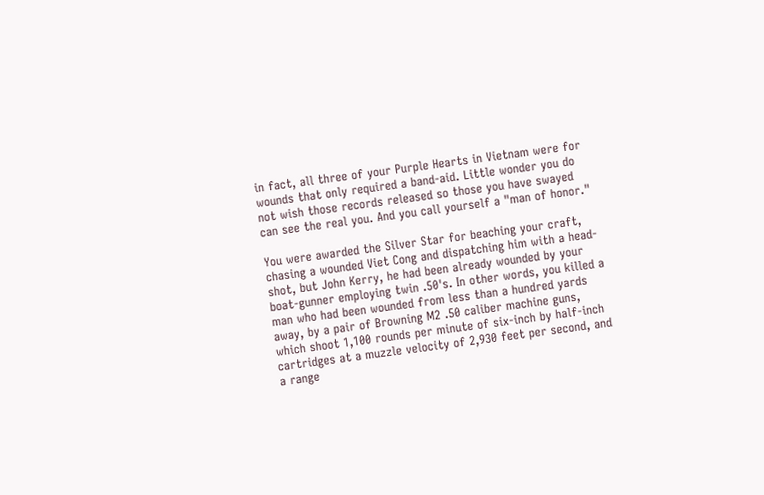in fact, all three of your Purple Hearts in Vietnam were for wounds that only required a band-aid. Little wonder you do not wish those records released so those you have swayed can see the real you. And you call yourself a "man of honor."

You were awarded the Silver Star for beaching your craft, chasing a wounded Viet Cong and dispatching him with a head-shot, but John Kerry, he had been already wounded by your boat-gunner employing twin .50's. In other words, you killed a man who had been wounded from less than a hundred yards away, by a pair of Browning M2 .50 caliber machine guns, which shoot 1,100 rounds per minute of six-inch by half-inch cartridges at a muzzle velocity of 2,930 feet per second, and a range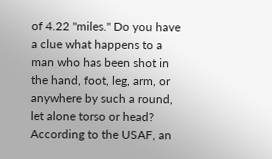of 4.22 "miles." Do you have a clue what happens to a man who has been shot in the hand, foot, leg, arm, or anywhere by such a round, let alone torso or head? According to the USAF, an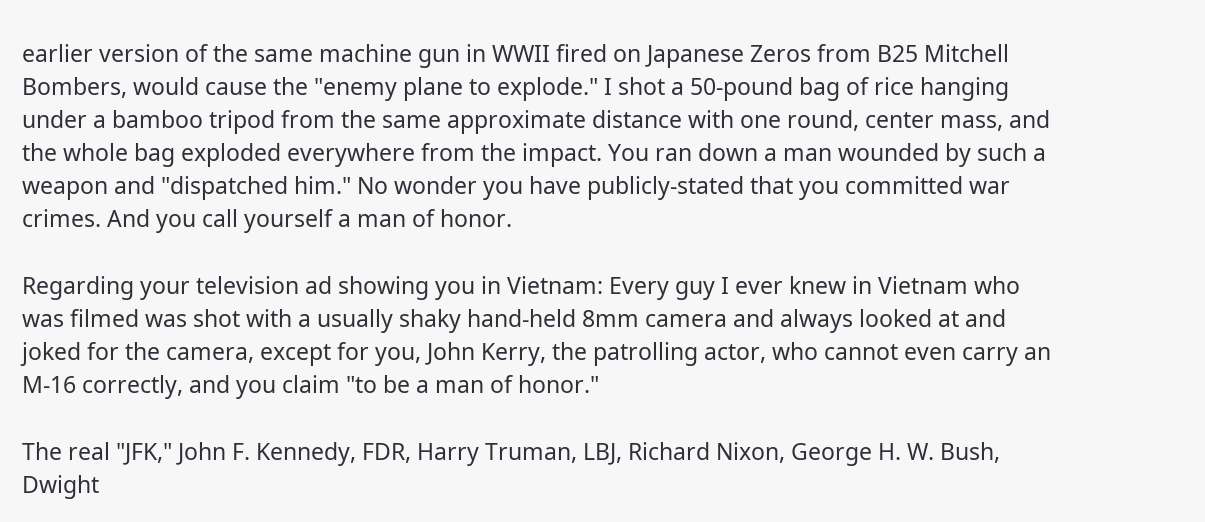earlier version of the same machine gun in WWII fired on Japanese Zeros from B25 Mitchell Bombers, would cause the "enemy plane to explode." I shot a 50-pound bag of rice hanging under a bamboo tripod from the same approximate distance with one round, center mass, and the whole bag exploded everywhere from the impact. You ran down a man wounded by such a weapon and "dispatched him." No wonder you have publicly-stated that you committed war crimes. And you call yourself a man of honor.

Regarding your television ad showing you in Vietnam: Every guy I ever knew in Vietnam who was filmed was shot with a usually shaky hand-held 8mm camera and always looked at and joked for the camera, except for you, John Kerry, the patrolling actor, who cannot even carry an M-16 correctly, and you claim "to be a man of honor."

The real "JFK," John F. Kennedy, FDR, Harry Truman, LBJ, Richard Nixon, George H. W. Bush, Dwight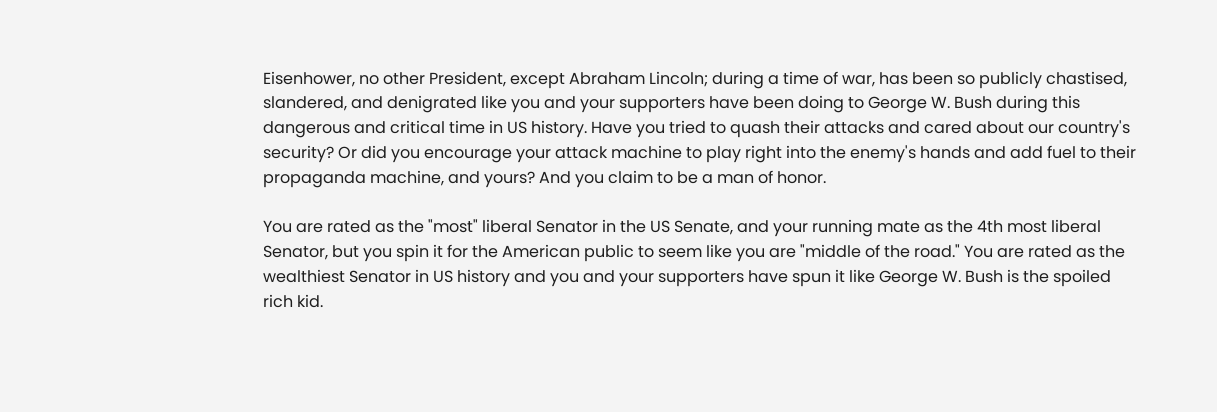Eisenhower, no other President, except Abraham Lincoln; during a time of war, has been so publicly chastised, slandered, and denigrated like you and your supporters have been doing to George W. Bush during this dangerous and critical time in US history. Have you tried to quash their attacks and cared about our country's security? Or did you encourage your attack machine to play right into the enemy's hands and add fuel to their propaganda machine, and yours? And you claim to be a man of honor.

You are rated as the "most" liberal Senator in the US Senate, and your running mate as the 4th most liberal Senator, but you spin it for the American public to seem like you are "middle of the road." You are rated as the wealthiest Senator in US history and you and your supporters have spun it like George W. Bush is the spoiled rich kid.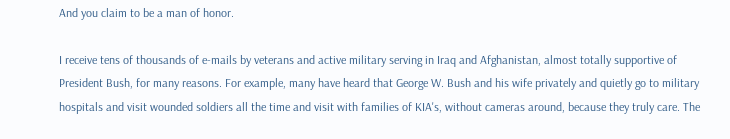And you claim to be a man of honor.

I receive tens of thousands of e-mails by veterans and active military serving in Iraq and Afghanistan, almost totally supportive of President Bush, for many reasons. For example, many have heard that George W. Bush and his wife privately and quietly go to military hospitals and visit wounded soldiers all the time and visit with families of KIA's, without cameras around, because they truly care. The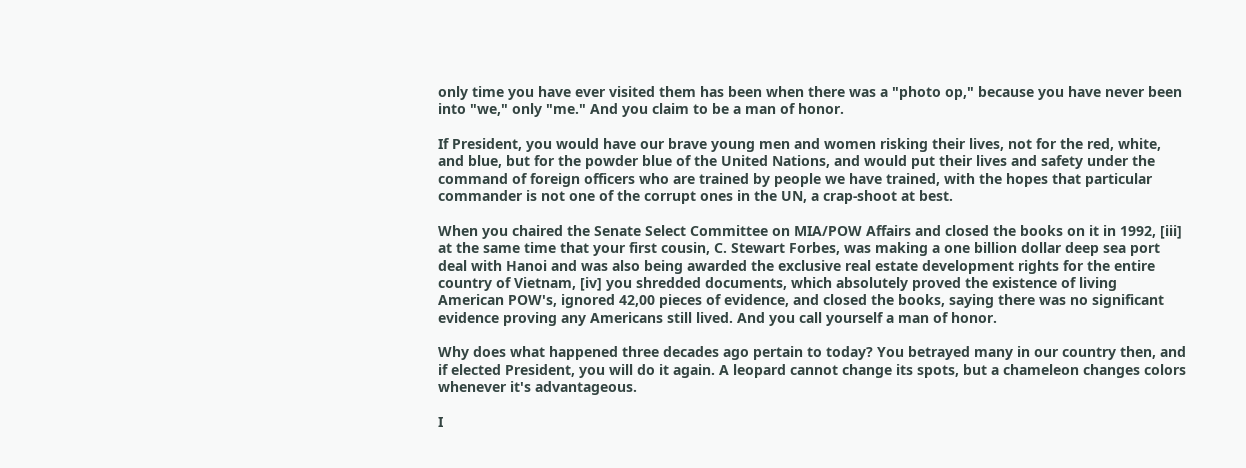only time you have ever visited them has been when there was a "photo op," because you have never been into "we," only "me." And you claim to be a man of honor.

If President, you would have our brave young men and women risking their lives, not for the red, white, and blue, but for the powder blue of the United Nations, and would put their lives and safety under the command of foreign officers who are trained by people we have trained, with the hopes that particular commander is not one of the corrupt ones in the UN, a crap-shoot at best.

When you chaired the Senate Select Committee on MIA/POW Affairs and closed the books on it in 1992, [iii] at the same time that your first cousin, C. Stewart Forbes, was making a one billion dollar deep sea port deal with Hanoi and was also being awarded the exclusive real estate development rights for the entire country of Vietnam, [iv] you shredded documents, which absolutely proved the existence of living American POW's, ignored 42,00 pieces of evidence, and closed the books, saying there was no significant evidence proving any Americans still lived. And you call yourself a man of honor.

Why does what happened three decades ago pertain to today? You betrayed many in our country then, and if elected President, you will do it again. A leopard cannot change its spots, but a chameleon changes colors whenever it's advantageous.

I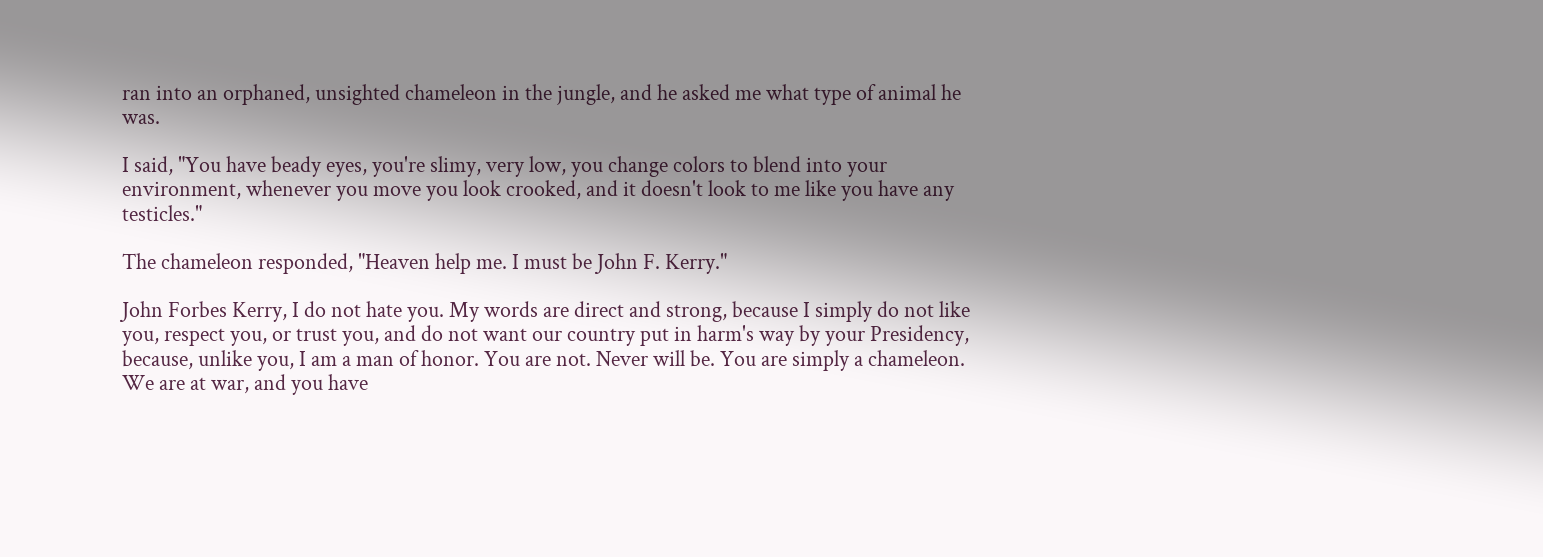ran into an orphaned, unsighted chameleon in the jungle, and he asked me what type of animal he was.

I said, "You have beady eyes, you're slimy, very low, you change colors to blend into your environment, whenever you move you look crooked, and it doesn't look to me like you have any testicles."

The chameleon responded, "Heaven help me. I must be John F. Kerry."

John Forbes Kerry, I do not hate you. My words are direct and strong, because I simply do not like you, respect you, or trust you, and do not want our country put in harm's way by your Presidency, because, unlike you, I am a man of honor. You are not. Never will be. You are simply a chameleon. We are at war, and you have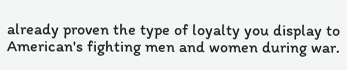already proven the type of loyalty you display to American's fighting men and women during war.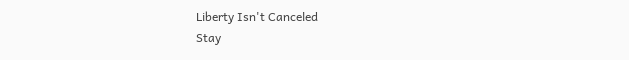Liberty Isn't Canceled
Stay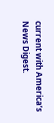current with America’s News Digest.